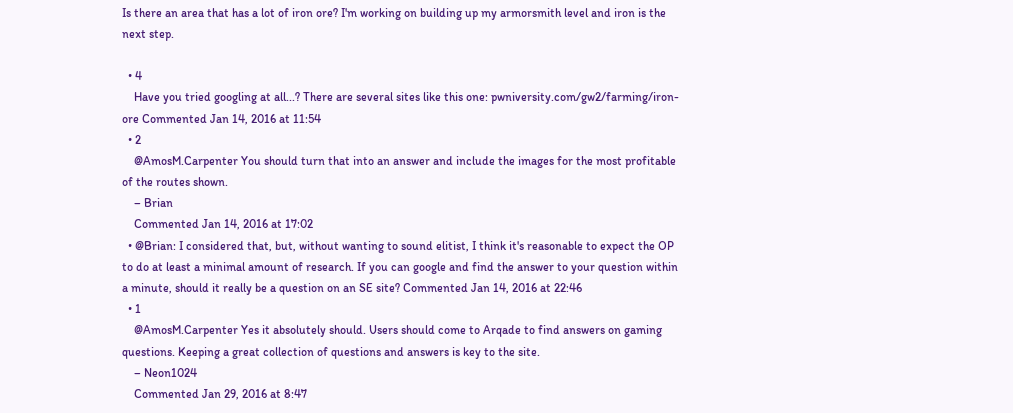Is there an area that has a lot of iron ore? I'm working on building up my armorsmith level and iron is the next step.

  • 4
    Have you tried googling at all...? There are several sites like this one: pwniversity.com/gw2/farming/iron-ore Commented Jan 14, 2016 at 11:54
  • 2
    @AmosM.Carpenter You should turn that into an answer and include the images for the most profitable of the routes shown.
    – Brian
    Commented Jan 14, 2016 at 17:02
  • @Brian: I considered that, but, without wanting to sound elitist, I think it's reasonable to expect the OP to do at least a minimal amount of research. If you can google and find the answer to your question within a minute, should it really be a question on an SE site? Commented Jan 14, 2016 at 22:46
  • 1
    @AmosM.Carpenter Yes it absolutely should. Users should come to Arqade to find answers on gaming questions. Keeping a great collection of questions and answers is key to the site.
    – Neon1024
    Commented Jan 29, 2016 at 8:47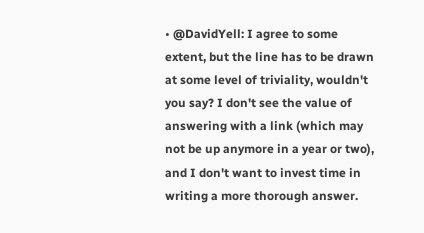• @DavidYell: I agree to some extent, but the line has to be drawn at some level of triviality, wouldn't you say? I don't see the value of answering with a link (which may not be up anymore in a year or two), and I don't want to invest time in writing a more thorough answer.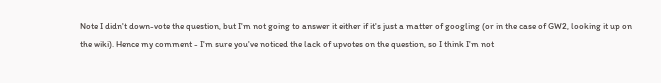Note I didn't down-vote the question, but I'm not going to answer it either if it's just a matter of googling (or in the case of GW2, looking it up on the wiki). Hence my comment - I'm sure you've noticed the lack of upvotes on the question, so I think I'm not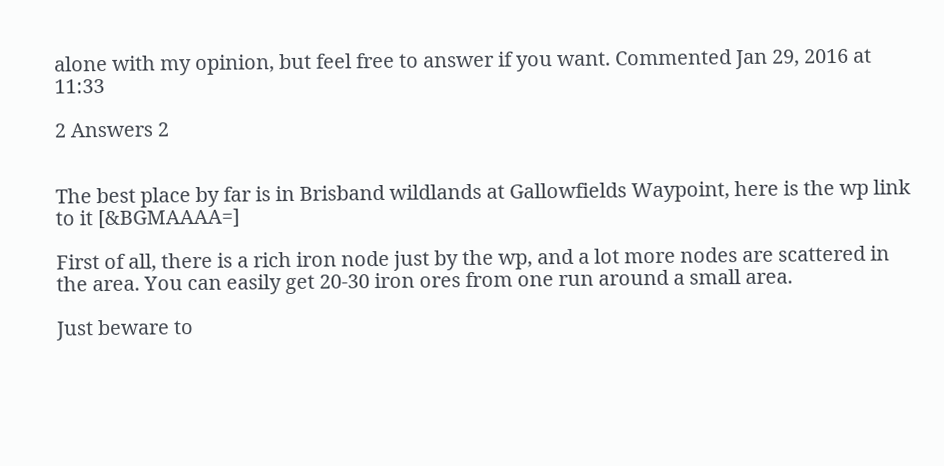alone with my opinion, but feel free to answer if you want. Commented Jan 29, 2016 at 11:33

2 Answers 2


The best place by far is in Brisband wildlands at Gallowfields Waypoint, here is the wp link to it [&BGMAAAA=]

First of all, there is a rich iron node just by the wp, and a lot more nodes are scattered in the area. You can easily get 20-30 iron ores from one run around a small area.

Just beware to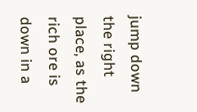jump down the right place, as the rich ore is down in a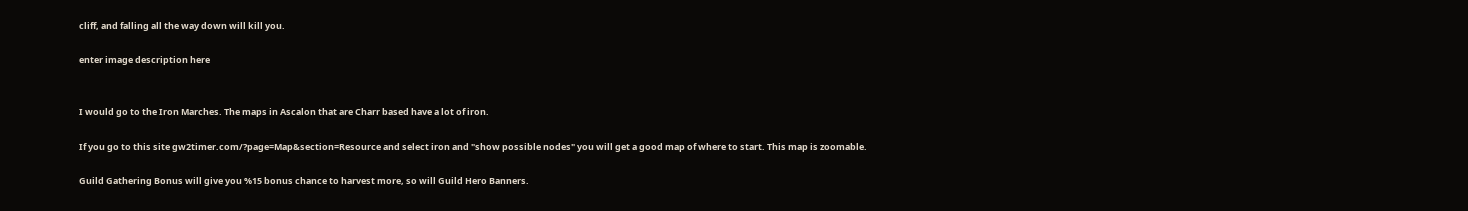cliff, and falling all the way down will kill you.

enter image description here


I would go to the Iron Marches. The maps in Ascalon that are Charr based have a lot of iron.

If you go to this site gw2timer.com/?page=Map&section=Resource and select iron and "show possible nodes" you will get a good map of where to start. This map is zoomable.

Guild Gathering Bonus will give you %15 bonus chance to harvest more, so will Guild Hero Banners.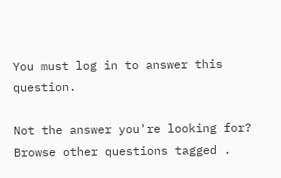You must log in to answer this question.

Not the answer you're looking for? Browse other questions tagged .